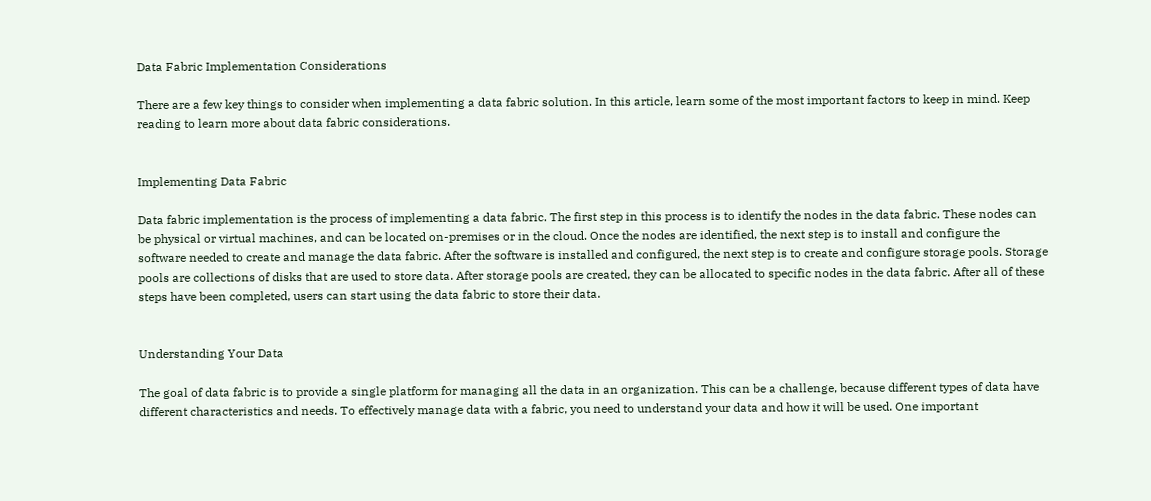Data Fabric Implementation Considerations

There are a few key things to consider when implementing a data fabric solution. In this article, learn some of the most important factors to keep in mind. Keep reading to learn more about data fabric considerations.


Implementing Data Fabric

Data fabric implementation is the process of implementing a data fabric. The first step in this process is to identify the nodes in the data fabric. These nodes can be physical or virtual machines, and can be located on-premises or in the cloud. Once the nodes are identified, the next step is to install and configure the software needed to create and manage the data fabric. After the software is installed and configured, the next step is to create and configure storage pools. Storage pools are collections of disks that are used to store data. After storage pools are created, they can be allocated to specific nodes in the data fabric. After all of these steps have been completed, users can start using the data fabric to store their data.


Understanding Your Data

The goal of data fabric is to provide a single platform for managing all the data in an organization. This can be a challenge, because different types of data have different characteristics and needs. To effectively manage data with a fabric, you need to understand your data and how it will be used. One important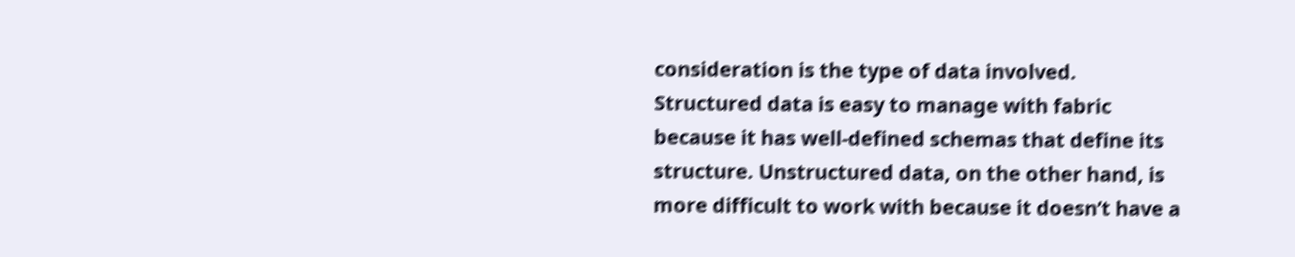consideration is the type of data involved. Structured data is easy to manage with fabric because it has well-defined schemas that define its structure. Unstructured data, on the other hand, is more difficult to work with because it doesn’t have a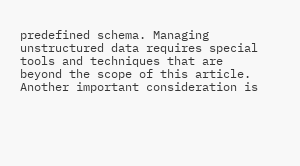predefined schema. Managing unstructured data requires special tools and techniques that are beyond the scope of this article. Another important consideration is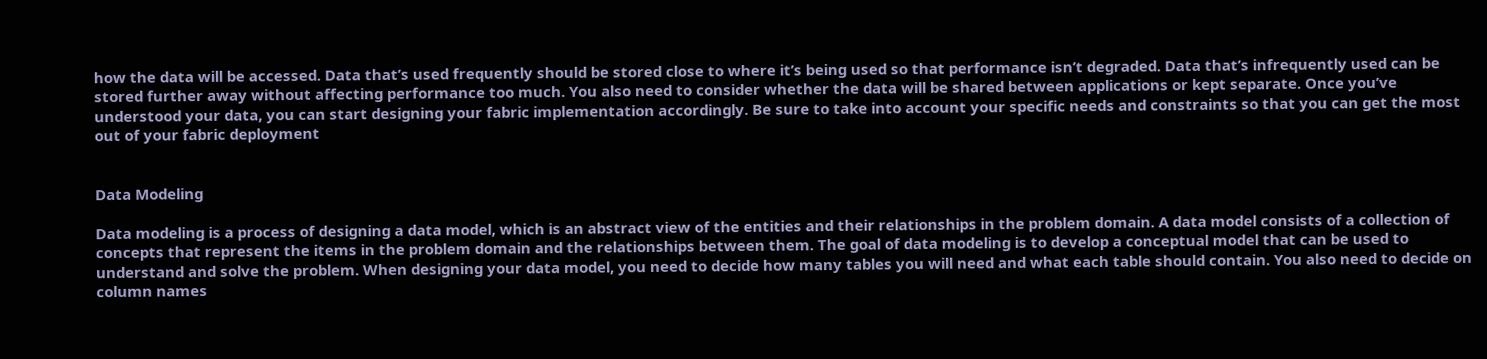how the data will be accessed. Data that’s used frequently should be stored close to where it’s being used so that performance isn’t degraded. Data that’s infrequently used can be stored further away without affecting performance too much. You also need to consider whether the data will be shared between applications or kept separate. Once you’ve understood your data, you can start designing your fabric implementation accordingly. Be sure to take into account your specific needs and constraints so that you can get the most out of your fabric deployment


Data Modeling

Data modeling is a process of designing a data model, which is an abstract view of the entities and their relationships in the problem domain. A data model consists of a collection of concepts that represent the items in the problem domain and the relationships between them. The goal of data modeling is to develop a conceptual model that can be used to understand and solve the problem. When designing your data model, you need to decide how many tables you will need and what each table should contain. You also need to decide on column names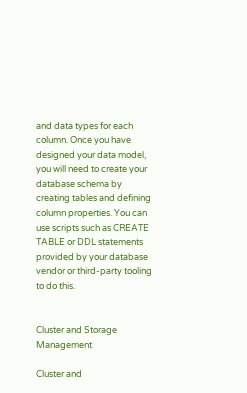and data types for each column. Once you have designed your data model, you will need to create your database schema by creating tables and defining column properties. You can use scripts such as CREATE TABLE or DDL statements provided by your database vendor or third-party tooling to do this.


Cluster and Storage Management

Cluster and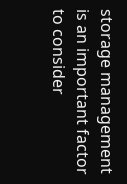storage management is an important factor to consider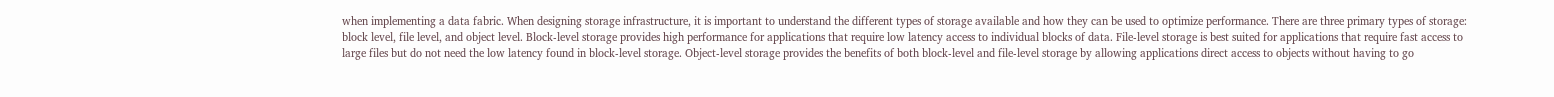when implementing a data fabric. When designing storage infrastructure, it is important to understand the different types of storage available and how they can be used to optimize performance. There are three primary types of storage: block level, file level, and object level. Block-level storage provides high performance for applications that require low latency access to individual blocks of data. File-level storage is best suited for applications that require fast access to large files but do not need the low latency found in block-level storage. Object-level storage provides the benefits of both block-level and file-level storage by allowing applications direct access to objects without having to go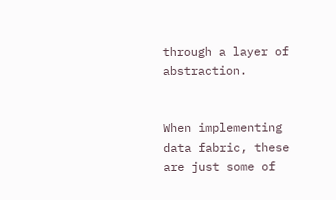through a layer of abstraction.


When implementing data fabric, these are just some of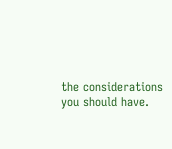the considerations you should have.